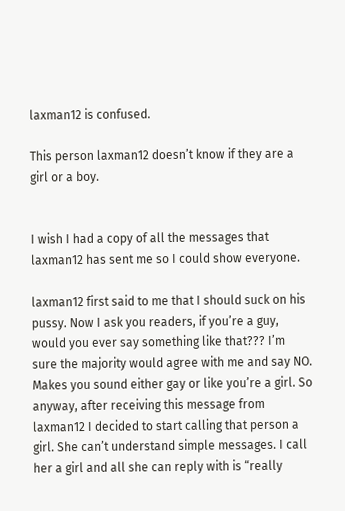laxman12 is confused.

This person laxman12 doesn’t know if they are a girl or a boy.


I wish I had a copy of all the messages that laxman12 has sent me so I could show everyone.

laxman12 first said to me that I should suck on his pussy. Now I ask you readers, if you’re a guy, would you ever say something like that??? I’m sure the majority would agree with me and say NO. Makes you sound either gay or like you’re a girl. So anyway, after receiving this message from laxman12 I decided to start calling that person a girl. She can’t understand simple messages. I call her a girl and all she can reply with is “really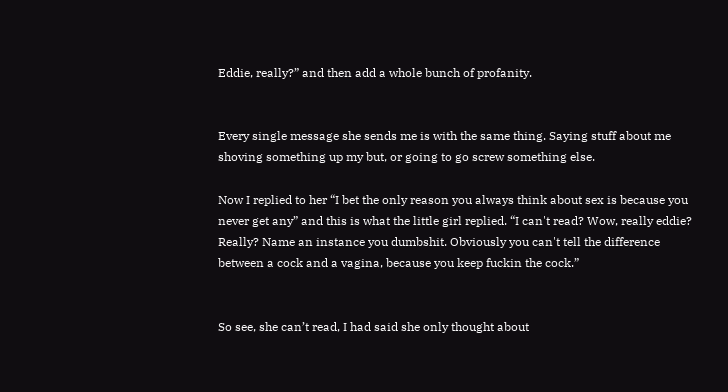Eddie, really?” and then add a whole bunch of profanity.


Every single message she sends me is with the same thing. Saying stuff about me shoving something up my but, or going to go screw something else.

Now I replied to her “I bet the only reason you always think about sex is because you never get any” and this is what the little girl replied. “I can't read? Wow, really eddie? Really? Name an instance you dumbshit. Obviously you can't tell the difference between a cock and a vagina, because you keep fuckin the cock.”


So see, she can’t read, I had said she only thought about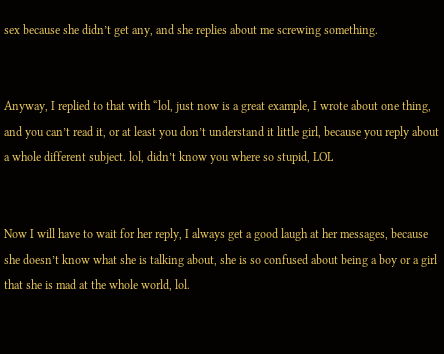sex because she didn’t get any, and she replies about me screwing something.


Anyway, I replied to that with “lol, just now is a great example, I wrote about one thing, and you can’t read it, or at least you don’t understand it little girl, because you reply about a whole different subject. lol, didn’t know you where so stupid, LOL


Now I will have to wait for her reply, I always get a good laugh at her messages, because she doesn’t know what she is talking about, she is so confused about being a boy or a girl that she is mad at the whole world, lol.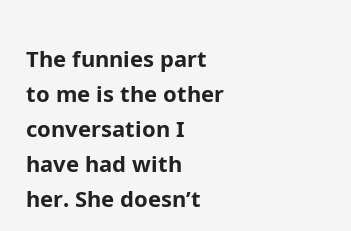The funnies part to me is the other conversation I have had with her. She doesn’t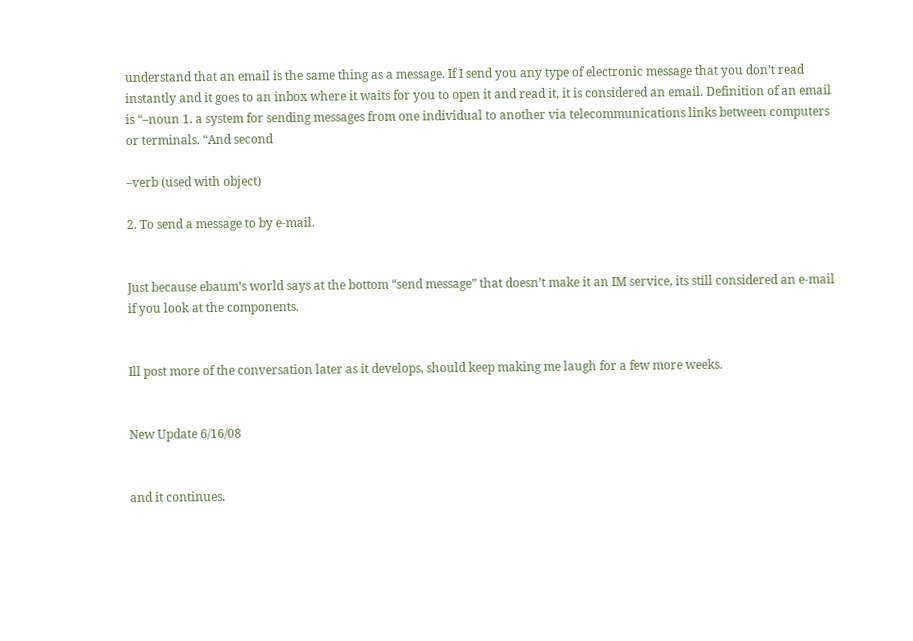understand that an email is the same thing as a message. If I send you any type of electronic message that you don’t read instantly and it goes to an inbox where it waits for you to open it and read it, it is considered an email. Definition of an email is “–noun 1. a system for sending messages from one individual to another via telecommunications links between computers or terminals. “And second

–verb (used with object)

2. To send a message to by e-mail.


Just because ebaum’s world says at the bottom “send message” that doesn’t make it an IM service, its still considered an e-mail if you look at the components.


Ill post more of the conversation later as it develops, should keep making me laugh for a few more weeks.


New Update 6/16/08


and it continues.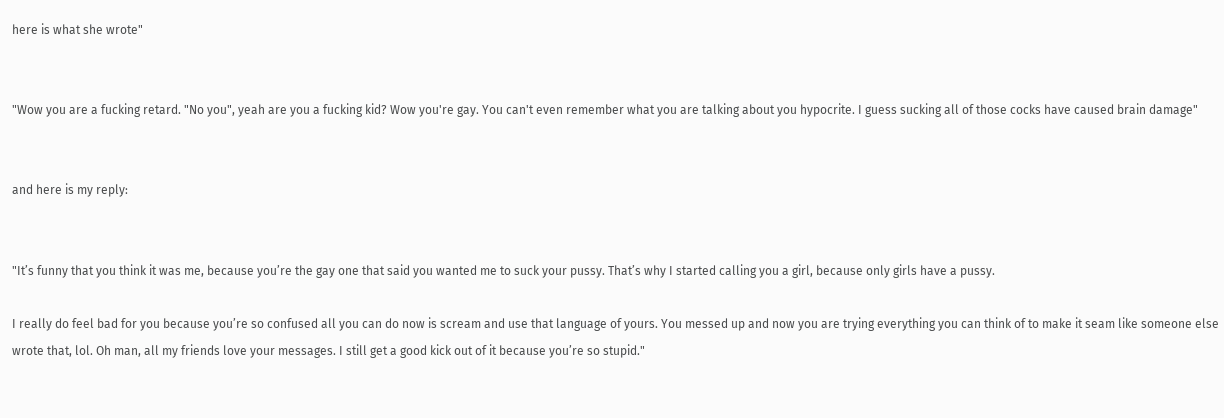here is what she wrote"


"Wow you are a fucking retard. "No you", yeah are you a fucking kid? Wow you're gay. You can't even remember what you are talking about you hypocrite. I guess sucking all of those cocks have caused brain damage"


and here is my reply:


"It’s funny that you think it was me, because you’re the gay one that said you wanted me to suck your pussy. That’s why I started calling you a girl, because only girls have a pussy.

I really do feel bad for you because you’re so confused all you can do now is scream and use that language of yours. You messed up and now you are trying everything you can think of to make it seam like someone else wrote that, lol. Oh man, all my friends love your messages. I still get a good kick out of it because you’re so stupid."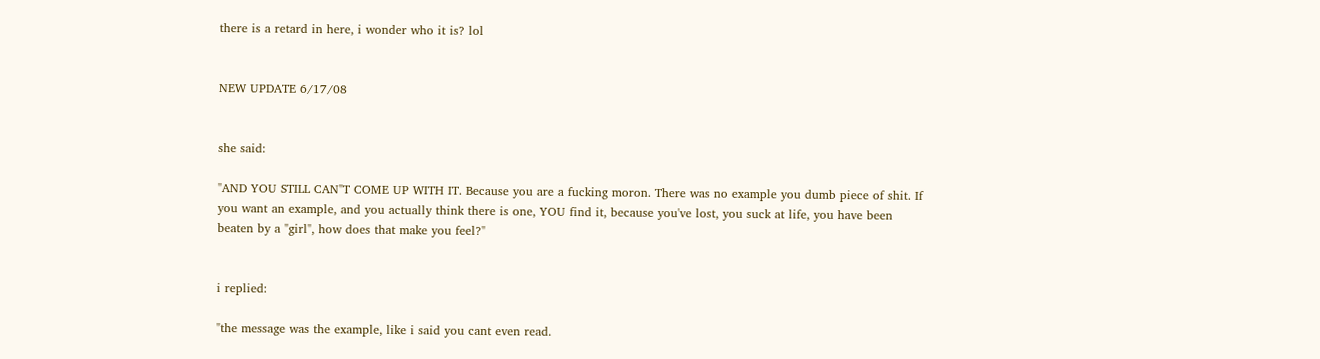there is a retard in here, i wonder who it is? lol


NEW UPDATE 6/17/08


she said:

"AND YOU STILL CAN"T COME UP WITH IT. Because you are a fucking moron. There was no example you dumb piece of shit. If you want an example, and you actually think there is one, YOU find it, because you've lost, you suck at life, you have been beaten by a "girl", how does that make you feel?"


i replied:

"the message was the example, like i said you cant even read.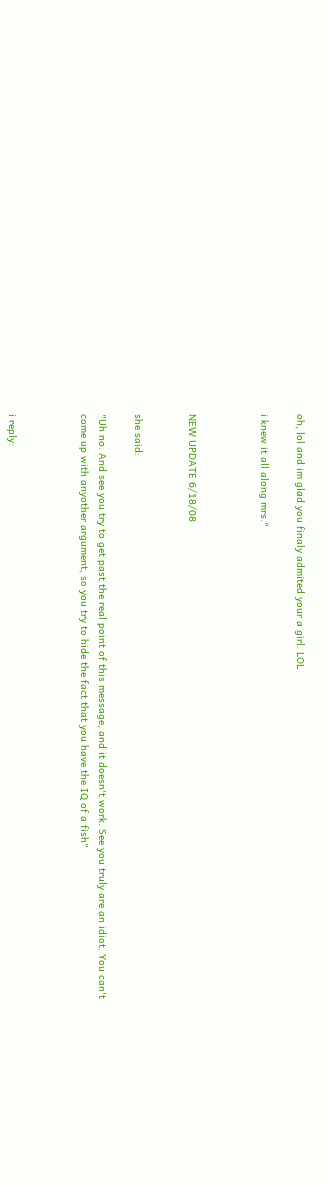oh, lol and im glad you finaly admited your a girl. LOL

i knew it all along mrs."



NEW UPDATE 6/18/08


she said:

"Uh no. And see you try to get past the real point of this message, and it doesn't work. See you truly are an idiot. You can't come up with anyother argument, so you try to hide the fact that you have the IQ of a fish"



i reply: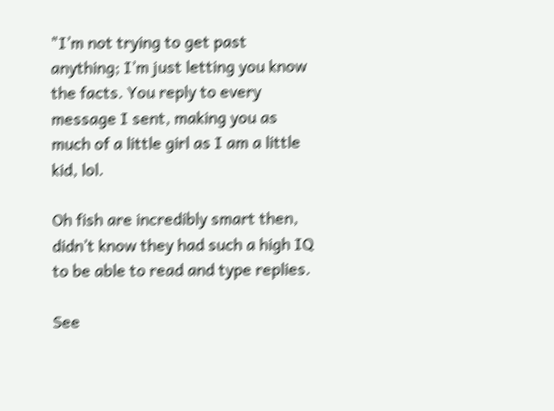"I’m not trying to get past anything; I’m just letting you know the facts. You reply to every message I sent, making you as much of a little girl as I am a little kid, lol.

Oh fish are incredibly smart then, didn’t know they had such a high IQ to be able to read and type replies.

See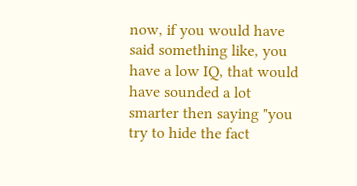now, if you would have said something like, you have a low IQ, that would have sounded a lot smarter then saying "you try to hide the fact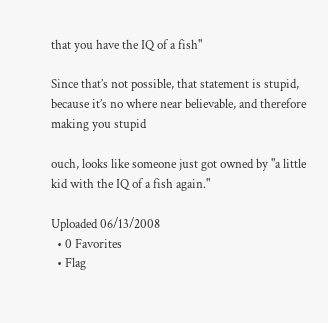that you have the IQ of a fish"

Since that’s not possible, that statement is stupid, because it’s no where near believable, and therefore making you stupid

ouch, looks like someone just got owned by "a little kid with the IQ of a fish again."

Uploaded 06/13/2008
  • 0 Favorites
  • Flag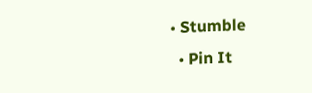• Stumble
  • Pin It